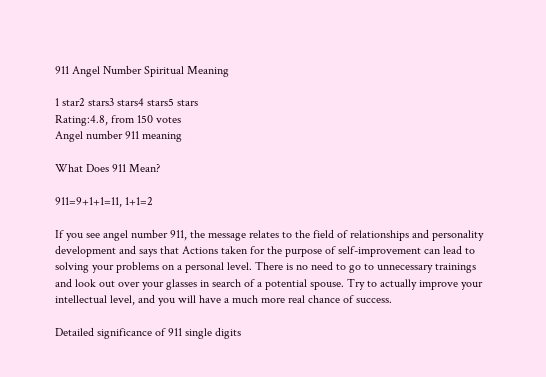911 Angel Number Spiritual Meaning

1 star2 stars3 stars4 stars5 stars
Rating:4.8, from 150 votes
Angel number 911 meaning

What Does 911 Mean?

911=9+1+1=11, 1+1=2

If you see angel number 911, the message relates to the field of relationships and personality development and says that Actions taken for the purpose of self-improvement can lead to solving your problems on a personal level. There is no need to go to unnecessary trainings and look out over your glasses in search of a potential spouse. Try to actually improve your intellectual level, and you will have a much more real chance of success.

Detailed significance of 911 single digits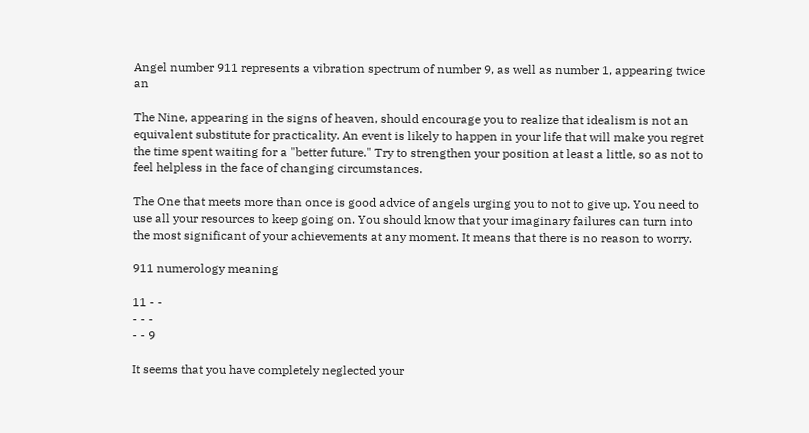Angel number 911 represents a vibration spectrum of number 9, as well as number 1, appearing twice an

The Nine, appearing in the signs of heaven, should encourage you to realize that idealism is not an equivalent substitute for practicality. An event is likely to happen in your life that will make you regret the time spent waiting for a "better future." Try to strengthen your position at least a little, so as not to feel helpless in the face of changing circumstances.

The One that meets more than once is good advice of angels urging you to not to give up. You need to use all your resources to keep going on. You should know that your imaginary failures can turn into the most significant of your achievements at any moment. It means that there is no reason to worry.

911 numerology meaning

11 - -
- - -
- - 9

It seems that you have completely neglected your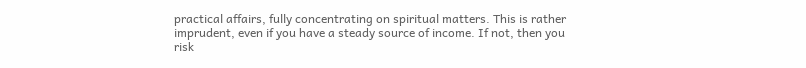practical affairs, fully concentrating on spiritual matters. This is rather imprudent, even if you have a steady source of income. If not, then you risk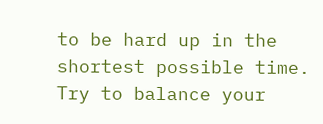to be hard up in the shortest possible time. Try to balance your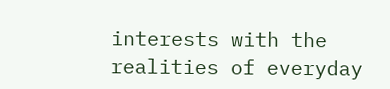interests with the realities of everyday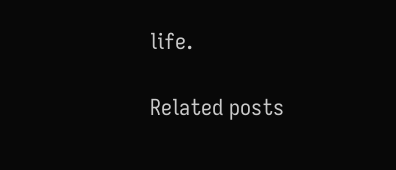life.

Related posts